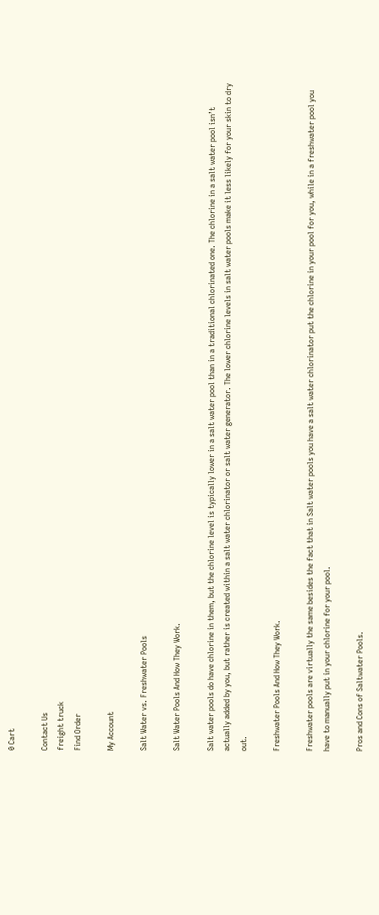0 Cart

Contact Us
freight truck
Find Order

My Account

Salt Water vs. Freshwater Pools

Salt Water Pools And How They Work.

Salt water pools do have chlorine in them, but the chlorine level is typically lower in a salt water pool than in a traditional chlorinated one. The chlorine in a salt water pool isn’t actually added by you, but rather is created within a salt water chlorinator or salt water generator. The lower chlorine levels in salt water pools make it less likely for your skin to dry out.

Freshwater Pools And How They Work.

Freshwater pools are virtually the same besides the fact that in Salt water pools you have a salt water chlorinator put the chlorine in your pool for you, while in a freshwater pool you have to manually put in your chlorine for your pool.

Pros and Cons of Saltwater Pools.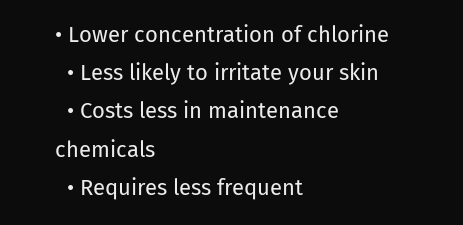• Lower concentration of chlorine
  • Less likely to irritate your skin
  • Costs less in maintenance chemicals
  • Requires less frequent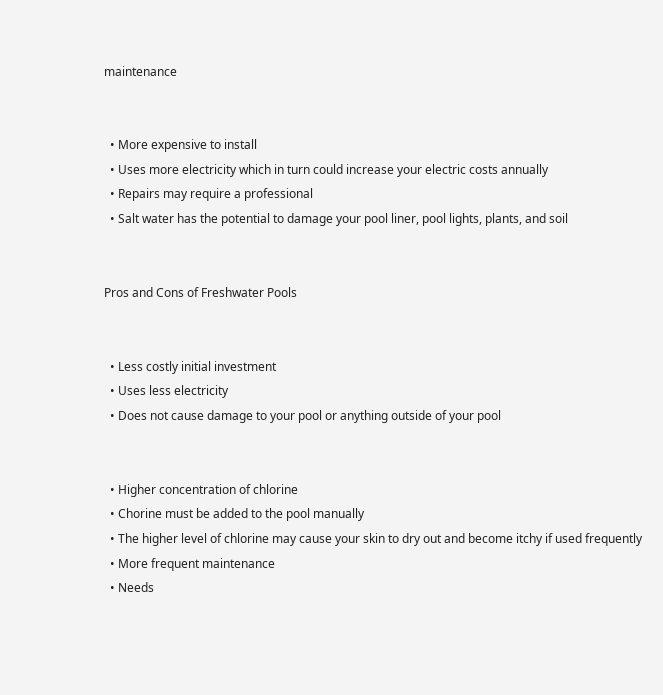maintenance


  • More expensive to install
  • Uses more electricity which in turn could increase your electric costs annually
  • Repairs may require a professional
  • Salt water has the potential to damage your pool liner, pool lights, plants, and soil


Pros and Cons of Freshwater Pools


  • Less costly initial investment
  • Uses less electricity
  • Does not cause damage to your pool or anything outside of your pool


  • Higher concentration of chlorine
  • Chorine must be added to the pool manually
  • The higher level of chlorine may cause your skin to dry out and become itchy if used frequently
  • More frequent maintenance
  • Needs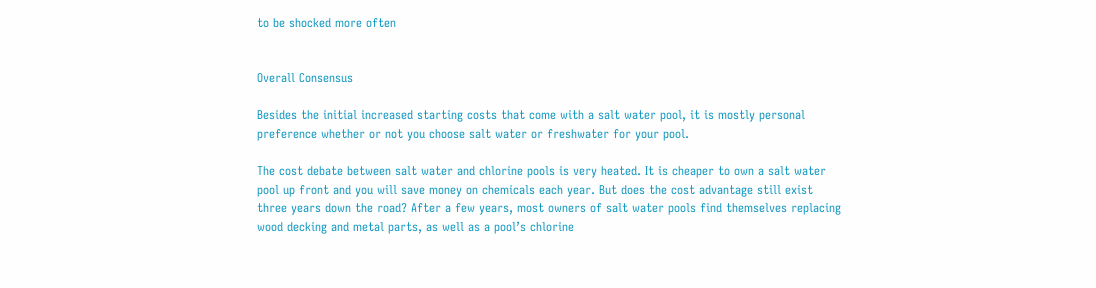to be shocked more often


Overall Consensus

Besides the initial increased starting costs that come with a salt water pool, it is mostly personal preference whether or not you choose salt water or freshwater for your pool.

The cost debate between salt water and chlorine pools is very heated. It is cheaper to own a salt water pool up front and you will save money on chemicals each year. But does the cost advantage still exist three years down the road? After a few years, most owners of salt water pools find themselves replacing wood decking and metal parts, as well as a pool’s chlorine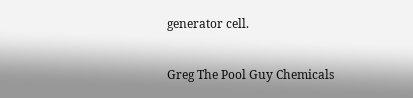generator cell.

Greg The Pool Guy Chemicals